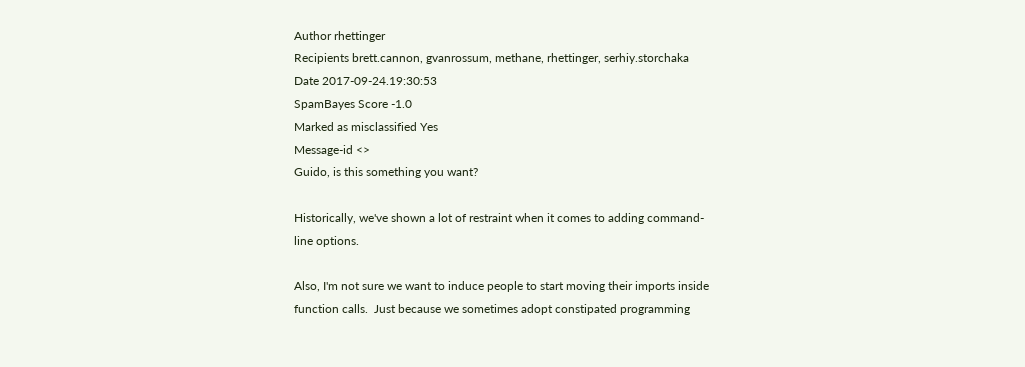Author rhettinger
Recipients brett.cannon, gvanrossum, methane, rhettinger, serhiy.storchaka
Date 2017-09-24.19:30:53
SpamBayes Score -1.0
Marked as misclassified Yes
Message-id <>
Guido, is this something you want?

Historically, we've shown a lot of restraint when it comes to adding command-line options.

Also, I'm not sure we want to induce people to start moving their imports inside function calls.  Just because we sometimes adopt constipated programming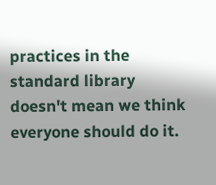practices in the standard library doesn't mean we think everyone should do it.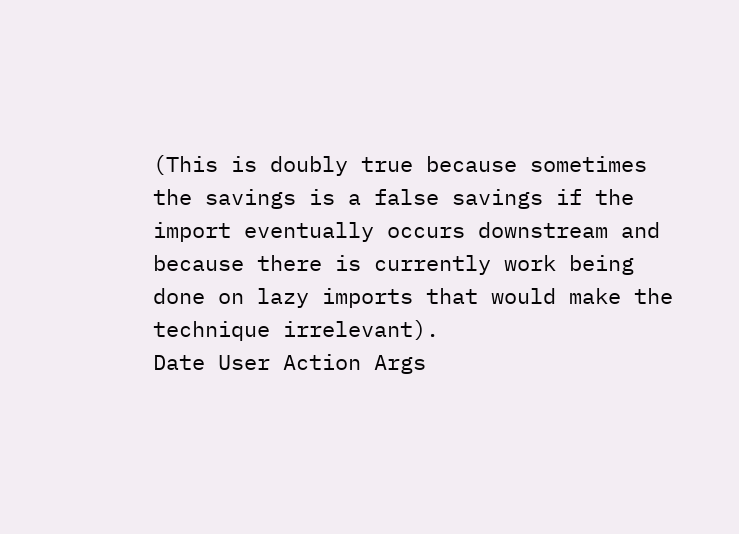(This is doubly true because sometimes the savings is a false savings if the import eventually occurs downstream and because there is currently work being done on lazy imports that would make the technique irrelevant).
Date User Action Args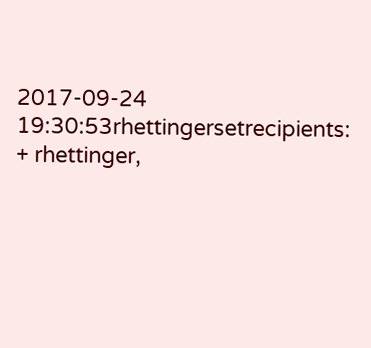2017-09-24 19:30:53rhettingersetrecipients: + rhettinger,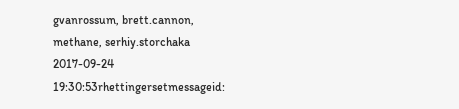gvanrossum, brett.cannon, methane, serhiy.storchaka
2017-09-24 19:30:53rhettingersetmessageid: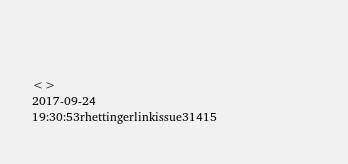<>
2017-09-24 19:30:53rhettingerlinkissue31415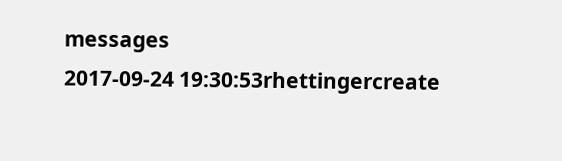messages
2017-09-24 19:30:53rhettingercreate